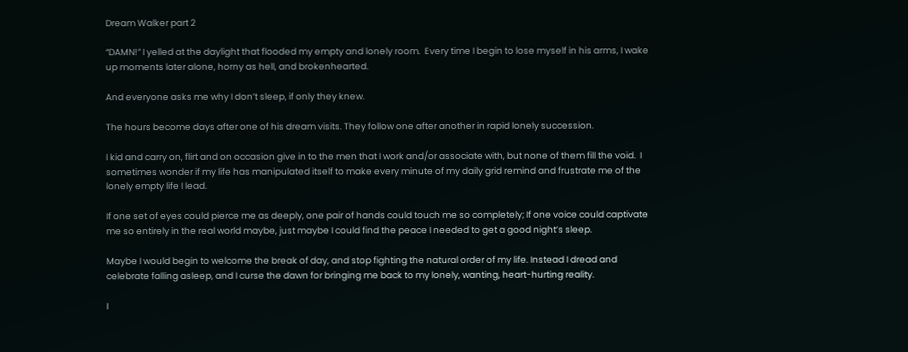Dream Walker part 2

“DAMN!” I yelled at the daylight that flooded my empty and lonely room.  Every time I begin to lose myself in his arms, I wake up moments later alone, horny as hell, and brokenhearted.

And everyone asks me why I don’t sleep, if only they knew.

The hours become days after one of his dream visits. They follow one after another in rapid lonely succession.

I kid and carry on, flirt and on occasion give in to the men that I work and/or associate with, but none of them fill the void.  I sometimes wonder if my life has manipulated itself to make every minute of my daily grid remind and frustrate me of the lonely empty life I lead.

If one set of eyes could pierce me as deeply, one pair of hands could touch me so completely; If one voice could captivate me so entirely in the real world maybe, just maybe I could find the peace I needed to get a good night’s sleep.

Maybe I would begin to welcome the break of day, and stop fighting the natural order of my life. Instead I dread and celebrate falling asleep, and I curse the dawn for bringing me back to my lonely, wanting, heart-hurting reality.

I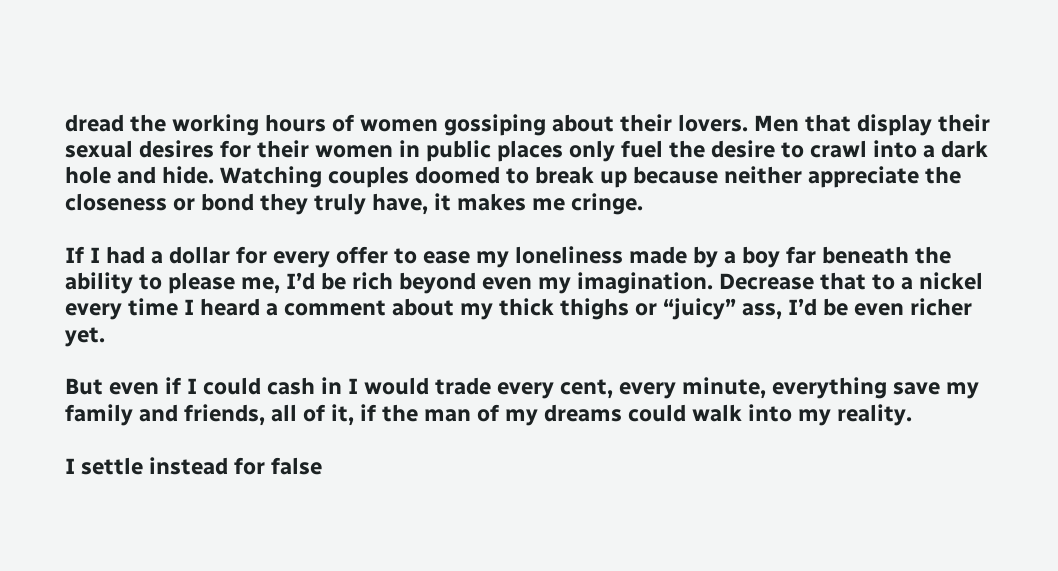dread the working hours of women gossiping about their lovers. Men that display their sexual desires for their women in public places only fuel the desire to crawl into a dark hole and hide. Watching couples doomed to break up because neither appreciate the closeness or bond they truly have, it makes me cringe.

If I had a dollar for every offer to ease my loneliness made by a boy far beneath the ability to please me, I’d be rich beyond even my imagination. Decrease that to a nickel every time I heard a comment about my thick thighs or “juicy” ass, I’d be even richer yet.

But even if I could cash in I would trade every cent, every minute, everything save my family and friends, all of it, if the man of my dreams could walk into my reality.

I settle instead for false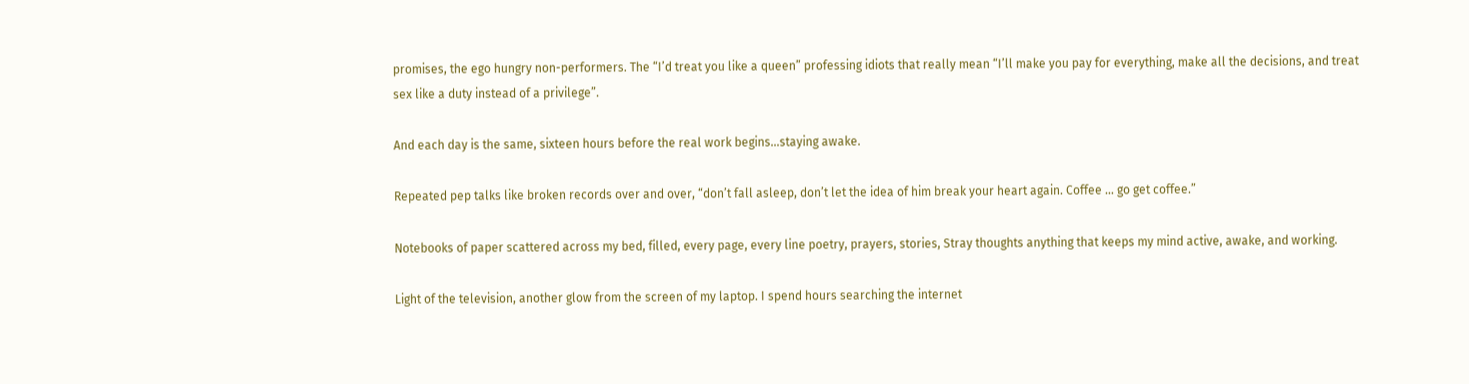promises, the ego hungry non-performers. The “I’d treat you like a queen” professing idiots that really mean “I’ll make you pay for everything, make all the decisions, and treat sex like a duty instead of a privilege”.

And each day is the same, sixteen hours before the real work begins…staying awake.

Repeated pep talks like broken records over and over, “don’t fall asleep, don’t let the idea of him break your heart again. Coffee … go get coffee.”

Notebooks of paper scattered across my bed, filled, every page, every line poetry, prayers, stories, Stray thoughts anything that keeps my mind active, awake, and working.

Light of the television, another glow from the screen of my laptop. I spend hours searching the internet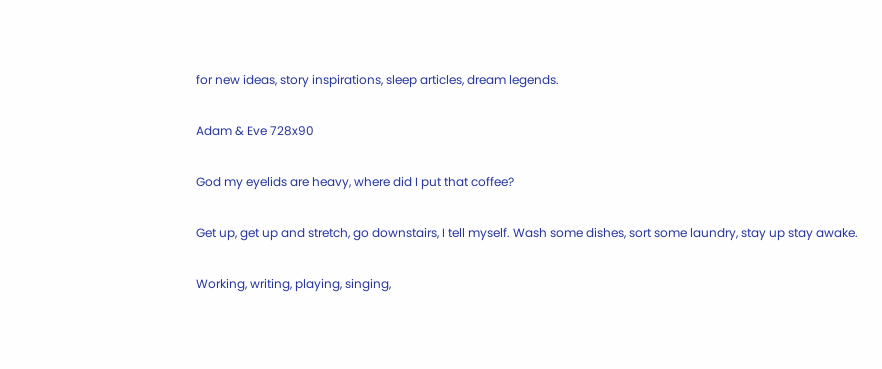for new ideas, story inspirations, sleep articles, dream legends.

Adam & Eve 728x90

God my eyelids are heavy, where did I put that coffee?

Get up, get up and stretch, go downstairs, I tell myself. Wash some dishes, sort some laundry, stay up stay awake.

Working, writing, playing, singing,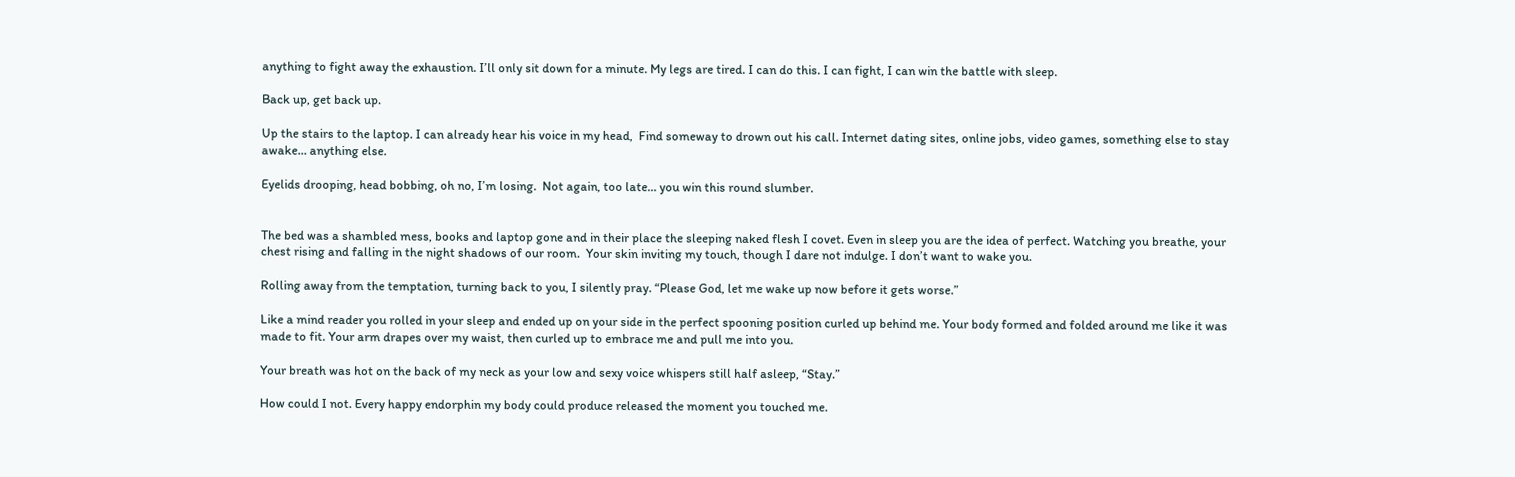anything to fight away the exhaustion. I’ll only sit down for a minute. My legs are tired. I can do this. I can fight, I can win the battle with sleep.

Back up, get back up.

Up the stairs to the laptop. I can already hear his voice in my head,  Find someway to drown out his call. Internet dating sites, online jobs, video games, something else to stay awake… anything else.

Eyelids drooping, head bobbing, oh no, I’m losing.  Not again, too late… you win this round slumber.


The bed was a shambled mess, books and laptop gone and in their place the sleeping naked flesh I covet. Even in sleep you are the idea of perfect. Watching you breathe, your chest rising and falling in the night shadows of our room.  Your skin inviting my touch, though I dare not indulge. I don’t want to wake you.

Rolling away from the temptation, turning back to you, I silently pray. “Please God, let me wake up now before it gets worse.”

Like a mind reader you rolled in your sleep and ended up on your side in the perfect spooning position curled up behind me. Your body formed and folded around me like it was made to fit. Your arm drapes over my waist, then curled up to embrace me and pull me into you.

Your breath was hot on the back of my neck as your low and sexy voice whispers still half asleep, “Stay.”

How could I not. Every happy endorphin my body could produce released the moment you touched me.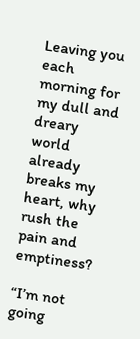Leaving you each morning for my dull and dreary world already breaks my heart, why rush the pain and emptiness?

“I’m not going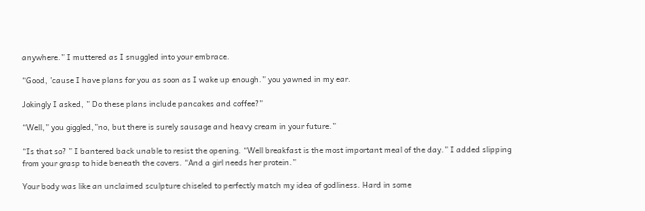anywhere.” I muttered as I snuggled into your embrace.

“Good, ’cause I have plans for you as soon as I wake up enough.” you yawned in my ear.

Jokingly I asked, ” Do these plans include pancakes and coffee?”

“Well,” you giggled,”no, but there is surely sausage and heavy cream in your future.”

“Is that so? ” I bantered back unable to resist the opening. “Well breakfast is the most important meal of the day.” I added slipping from your grasp to hide beneath the covers. “And a girl needs her protein.”

Your body was like an unclaimed sculpture chiseled to perfectly match my idea of godliness. Hard in some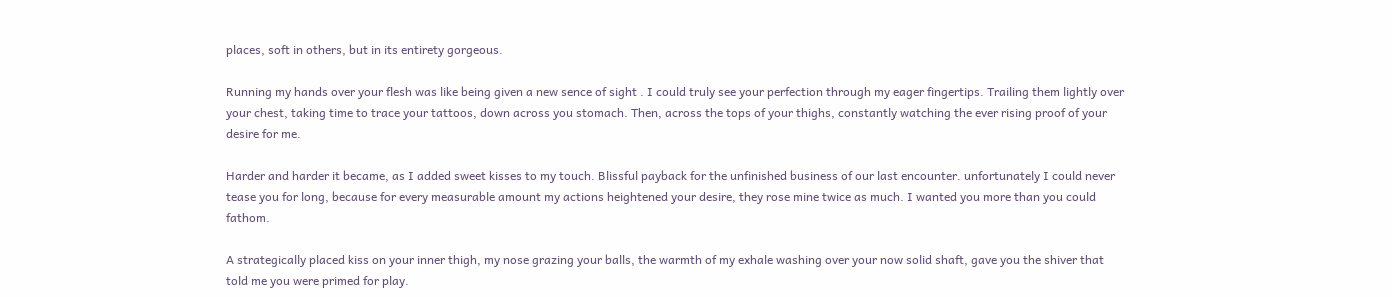places, soft in others, but in its entirety gorgeous.

Running my hands over your flesh was like being given a new sence of sight . I could truly see your perfection through my eager fingertips. Trailing them lightly over your chest, taking time to trace your tattoos, down across you stomach. Then, across the tops of your thighs, constantly watching the ever rising proof of your desire for me.

Harder and harder it became, as I added sweet kisses to my touch. Blissful payback for the unfinished business of our last encounter. unfortunately I could never tease you for long, because for every measurable amount my actions heightened your desire, they rose mine twice as much. I wanted you more than you could fathom.

A strategically placed kiss on your inner thigh, my nose grazing your balls, the warmth of my exhale washing over your now solid shaft, gave you the shiver that told me you were primed for play.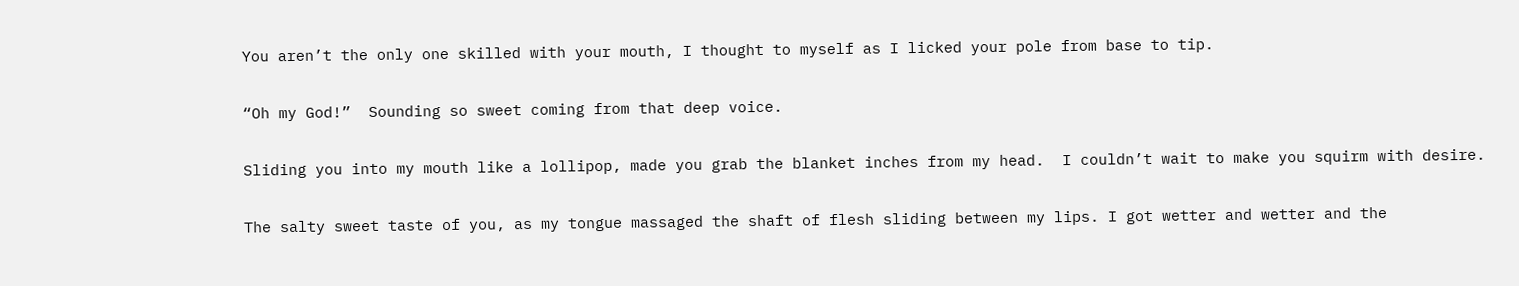You aren’t the only one skilled with your mouth, I thought to myself as I licked your pole from base to tip.

“Oh my God!”  Sounding so sweet coming from that deep voice.

Sliding you into my mouth like a lollipop, made you grab the blanket inches from my head.  I couldn’t wait to make you squirm with desire.

The salty sweet taste of you, as my tongue massaged the shaft of flesh sliding between my lips. I got wetter and wetter and the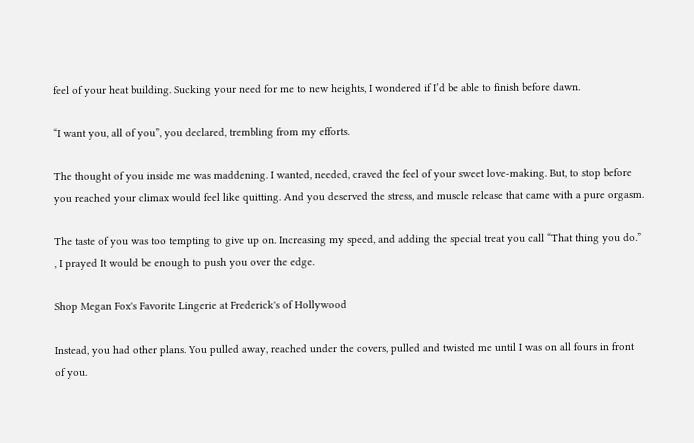feel of your heat building. Sucking your need for me to new heights, I wondered if I’d be able to finish before dawn.

“I want you, all of you”, you declared, trembling from my efforts.

The thought of you inside me was maddening. I wanted, needed, craved the feel of your sweet love-making. But, to stop before you reached your climax would feel like quitting. And you deserved the stress, and muscle release that came with a pure orgasm.

The taste of you was too tempting to give up on. Increasing my speed, and adding the special treat you call “That thing you do.” , I prayed It would be enough to push you over the edge.

Shop Megan Fox's Favorite Lingerie at Frederick's of Hollywood

Instead, you had other plans. You pulled away, reached under the covers, pulled and twisted me until I was on all fours in front of you.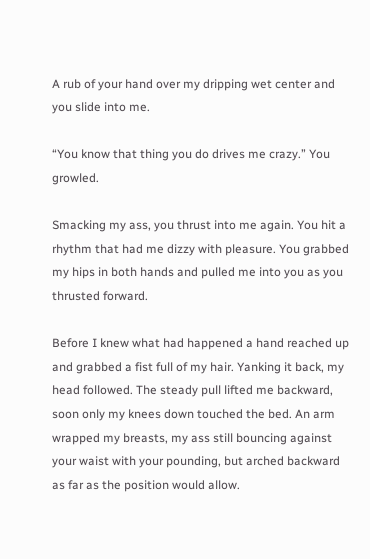A rub of your hand over my dripping wet center and you slide into me.

“You know that thing you do drives me crazy.” You growled.

Smacking my ass, you thrust into me again. You hit a rhythm that had me dizzy with pleasure. You grabbed my hips in both hands and pulled me into you as you thrusted forward.

Before I knew what had happened a hand reached up and grabbed a fist full of my hair. Yanking it back, my head followed. The steady pull lifted me backward, soon only my knees down touched the bed. An arm wrapped my breasts, my ass still bouncing against your waist with your pounding, but arched backward as far as the position would allow.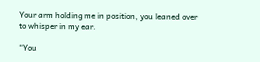Your arm holding me in position, you leaned over to whisper in my ear.

“You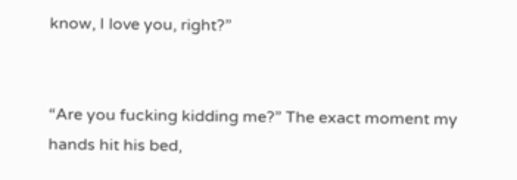know, I love you, right?”


“Are you fucking kidding me?” The exact moment my hands hit his bed,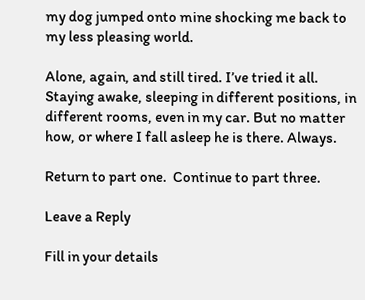my dog jumped onto mine shocking me back to my less pleasing world.

Alone, again, and still tired. I’ve tried it all. Staying awake, sleeping in different positions, in different rooms, even in my car. But no matter how, or where I fall asleep he is there. Always.

Return to part one.  Continue to part three.

Leave a Reply

Fill in your details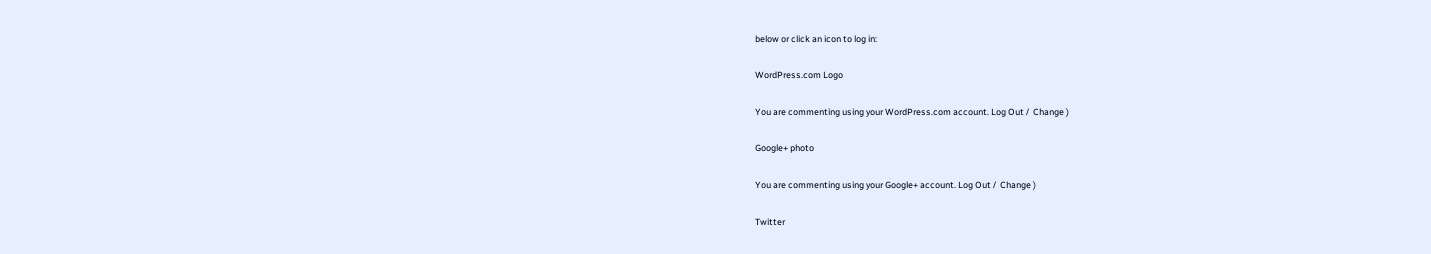below or click an icon to log in:

WordPress.com Logo

You are commenting using your WordPress.com account. Log Out /  Change )

Google+ photo

You are commenting using your Google+ account. Log Out /  Change )

Twitter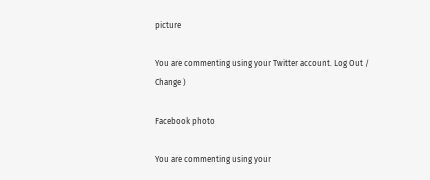picture

You are commenting using your Twitter account. Log Out /  Change )

Facebook photo

You are commenting using your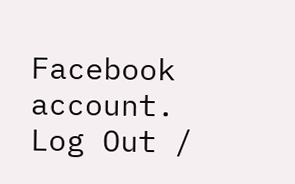Facebook account. Log Out /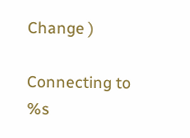Change )

Connecting to %s